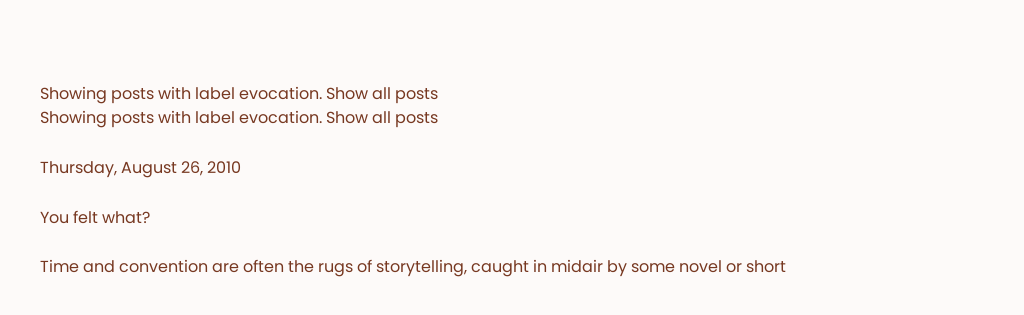Showing posts with label evocation. Show all posts
Showing posts with label evocation. Show all posts

Thursday, August 26, 2010

You felt what?

Time and convention are often the rugs of storytelling, caught in midair by some novel or short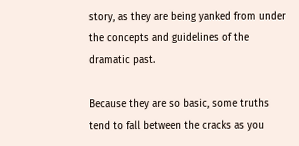story, as they are being yanked from under the concepts and guidelines of the dramatic past.

Because they are so basic, some truths tend to fall between the cracks as you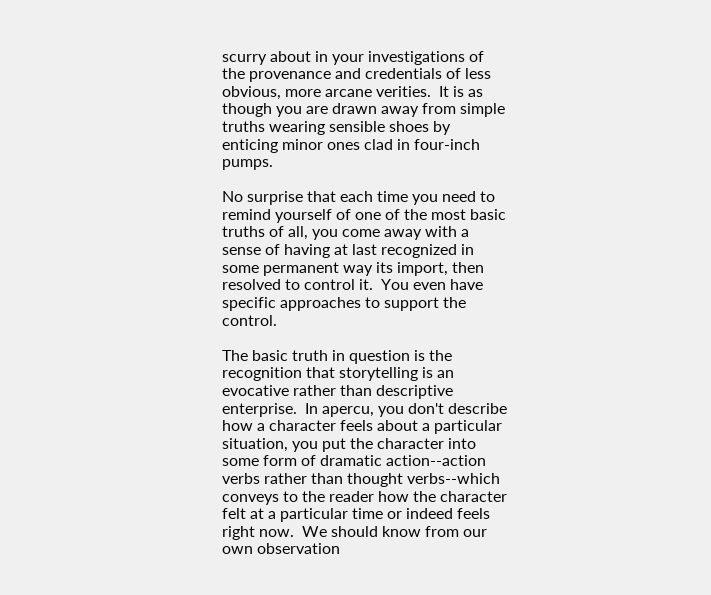scurry about in your investigations of the provenance and credentials of less obvious, more arcane verities.  It is as though you are drawn away from simple truths wearing sensible shoes by enticing minor ones clad in four-inch pumps.

No surprise that each time you need to remind yourself of one of the most basic truths of all, you come away with a sense of having at last recognized in some permanent way its import, then resolved to control it.  You even have specific approaches to support the control.

The basic truth in question is the recognition that storytelling is an evocative rather than descriptive enterprise.  In apercu, you don't describe how a character feels about a particular situation, you put the character into some form of dramatic action--action verbs rather than thought verbs--which conveys to the reader how the character felt at a particular time or indeed feels right now.  We should know from our own observation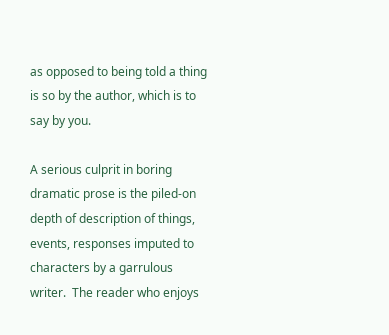as opposed to being told a thing is so by the author, which is to say by you.

A serious culprit in boring dramatic prose is the piled-on depth of description of things, events, responses imputed to characters by a garrulous writer.  The reader who enjoys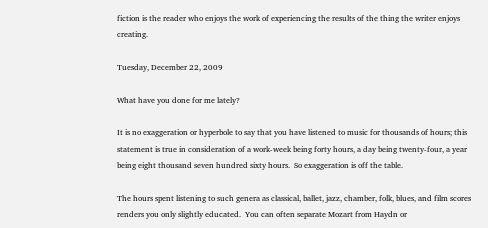fiction is the reader who enjoys the work of experiencing the results of the thing the writer enjoys creating.

Tuesday, December 22, 2009

What have you done for me lately?

It is no exaggeration or hyperbole to say that you have listened to music for thousands of hours; this statement is true in consideration of a work-week being forty hours, a day being twenty-four, a year being eight thousand seven hundred sixty hours.  So exaggeration is off the table.

The hours spent listening to such genera as classical, ballet, jazz, chamber, folk, blues, and film scores renders you only slightly educated.  You can often separate Mozart from Haydn or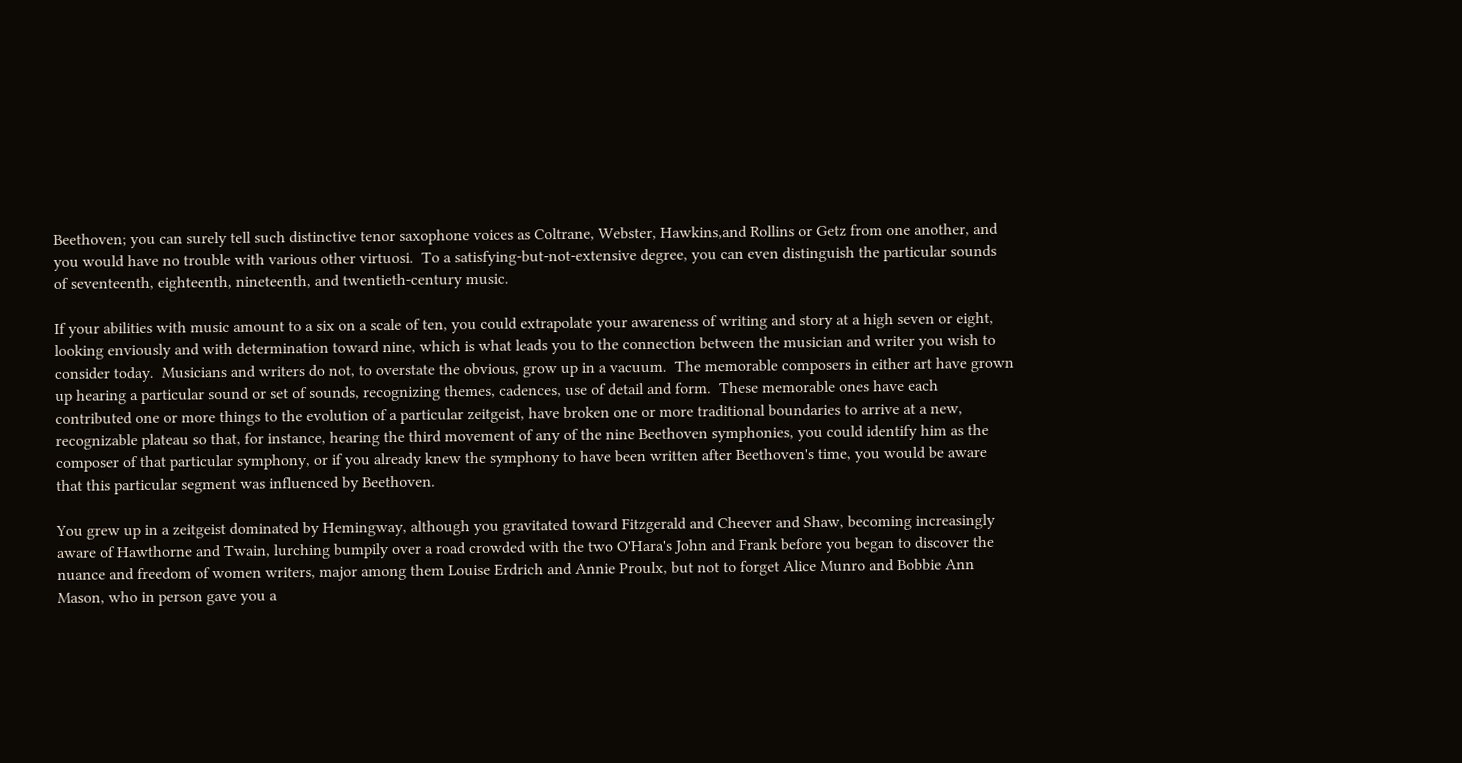Beethoven; you can surely tell such distinctive tenor saxophone voices as Coltrane, Webster, Hawkins,and Rollins or Getz from one another, and you would have no trouble with various other virtuosi.  To a satisfying-but-not-extensive degree, you can even distinguish the particular sounds of seventeenth, eighteenth, nineteenth, and twentieth-century music.

If your abilities with music amount to a six on a scale of ten, you could extrapolate your awareness of writing and story at a high seven or eight, looking enviously and with determination toward nine, which is what leads you to the connection between the musician and writer you wish to consider today.  Musicians and writers do not, to overstate the obvious, grow up in a vacuum.  The memorable composers in either art have grown up hearing a particular sound or set of sounds, recognizing themes, cadences, use of detail and form.  These memorable ones have each contributed one or more things to the evolution of a particular zeitgeist, have broken one or more traditional boundaries to arrive at a new, recognizable plateau so that, for instance, hearing the third movement of any of the nine Beethoven symphonies, you could identify him as the composer of that particular symphony, or if you already knew the symphony to have been written after Beethoven's time, you would be aware that this particular segment was influenced by Beethoven.

You grew up in a zeitgeist dominated by Hemingway, although you gravitated toward Fitzgerald and Cheever and Shaw, becoming increasingly aware of Hawthorne and Twain, lurching bumpily over a road crowded with the two O'Hara's John and Frank before you began to discover the nuance and freedom of women writers, major among them Louise Erdrich and Annie Proulx, but not to forget Alice Munro and Bobbie Ann Mason, who in person gave you a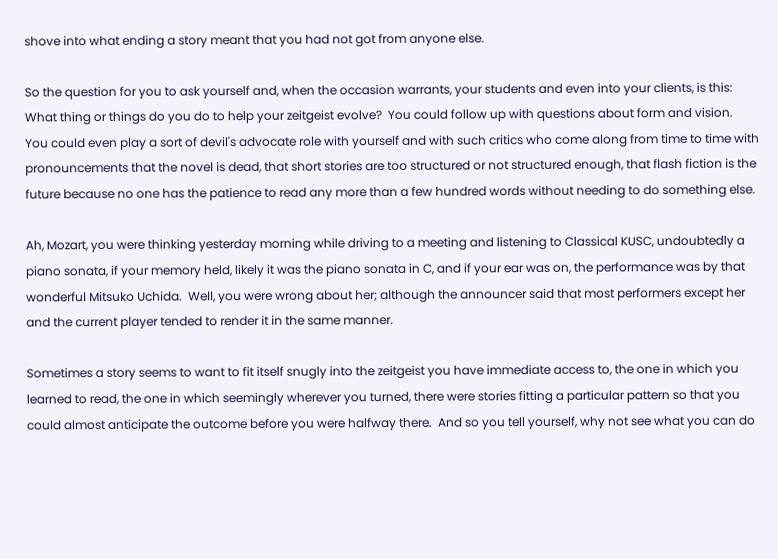shove into what ending a story meant that you had not got from anyone else.

So the question for you to ask yourself and, when the occasion warrants, your students and even into your clients, is this:  What thing or things do you do to help your zeitgeist evolve?  You could follow up with questions about form and vision.  You could even play a sort of devil's advocate role with yourself and with such critics who come along from time to time with pronouncements that the novel is dead, that short stories are too structured or not structured enough, that flash fiction is the future because no one has the patience to read any more than a few hundred words without needing to do something else.

Ah, Mozart, you were thinking yesterday morning while driving to a meeting and listening to Classical KUSC, undoubtedly a piano sonata, if your memory held, likely it was the piano sonata in C, and if your ear was on, the performance was by that wonderful Mitsuko Uchida.  Well, you were wrong about her; although the announcer said that most performers except her and the current player tended to render it in the same manner.

Sometimes a story seems to want to fit itself snugly into the zeitgeist you have immediate access to, the one in which you learned to read, the one in which seemingly wherever you turned, there were stories fitting a particular pattern so that you could almost anticipate the outcome before you were halfway there.  And so you tell yourself, why not see what you can do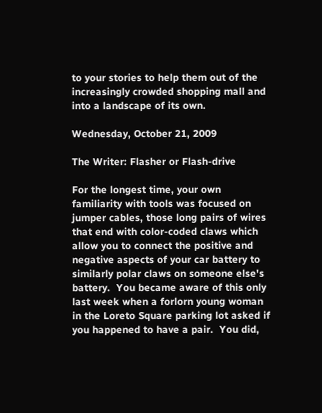to your stories to help them out of the increasingly crowded shopping mall and into a landscape of its own.

Wednesday, October 21, 2009

The Writer: Flasher or Flash-drive

For the longest time, your own familiarity with tools was focused on jumper cables, those long pairs of wires that end with color-coded claws which allow you to connect the positive and negative aspects of your car battery to similarly polar claws on someone else's battery.  You became aware of this only last week when a forlorn young woman in the Loreto Square parking lot asked if you happened to have a pair.  You did,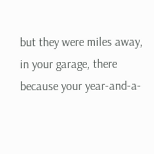but they were miles away, in your garage, there because your year-and-a-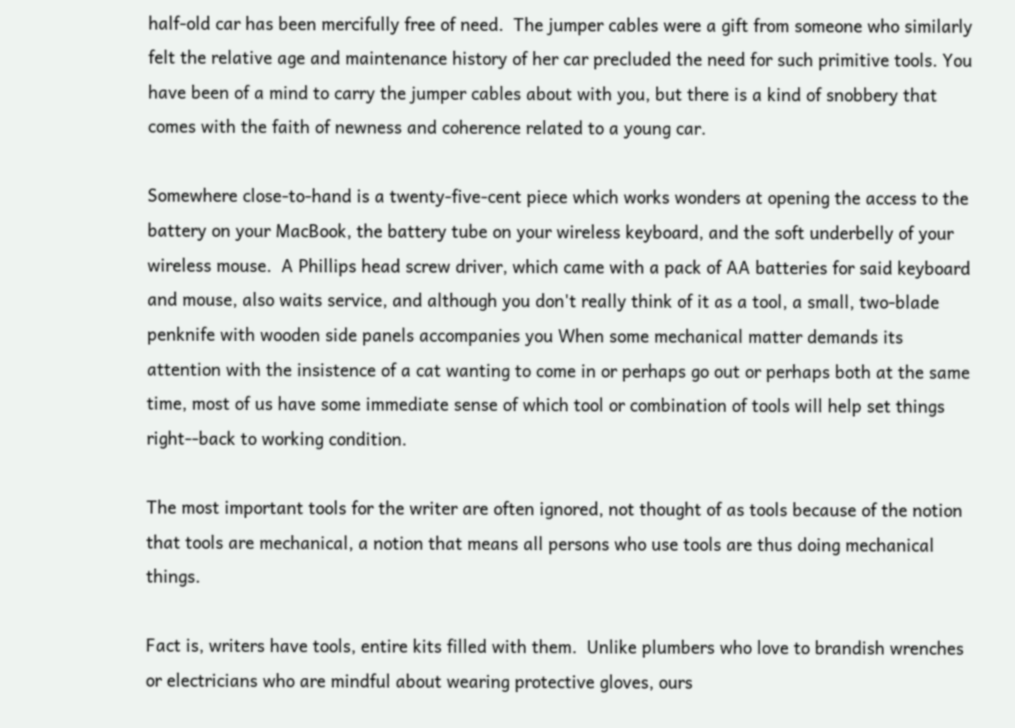half-old car has been mercifully free of need.  The jumper cables were a gift from someone who similarly felt the relative age and maintenance history of her car precluded the need for such primitive tools. You have been of a mind to carry the jumper cables about with you, but there is a kind of snobbery that comes with the faith of newness and coherence related to a young car.

Somewhere close-to-hand is a twenty-five-cent piece which works wonders at opening the access to the battery on your MacBook, the battery tube on your wireless keyboard, and the soft underbelly of your wireless mouse.  A Phillips head screw driver, which came with a pack of AA batteries for said keyboard and mouse, also waits service, and although you don't really think of it as a tool, a small, two-blade penknife with wooden side panels accompanies you When some mechanical matter demands its attention with the insistence of a cat wanting to come in or perhaps go out or perhaps both at the same time, most of us have some immediate sense of which tool or combination of tools will help set things right--back to working condition.

The most important tools for the writer are often ignored, not thought of as tools because of the notion that tools are mechanical, a notion that means all persons who use tools are thus doing mechanical things.

Fact is, writers have tools, entire kits filled with them.  Unlike plumbers who love to brandish wrenches or electricians who are mindful about wearing protective gloves, ours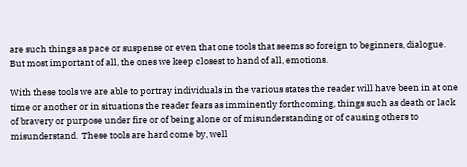are such things as pace or suspense or even that one tools that seems so foreign to beginners, dialogue.  But most important of all, the ones we keep closest to hand of all, emotions.

With these tools we are able to portray individuals in the various states the reader will have been in at one time or another or in situations the reader fears as imminently forthcoming, things such as death or lack of bravery or purpose under fire or of being alone or of misunderstanding or of causing others to misunderstand.  These tools are hard come by, well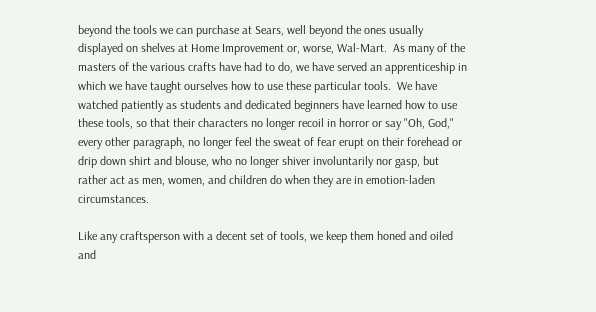beyond the tools we can purchase at Sears, well beyond the ones usually displayed on shelves at Home Improvement or, worse, Wal-Mart.  As many of the masters of the various crafts have had to do, we have served an apprenticeship in which we have taught ourselves how to use these particular tools.  We have watched patiently as students and dedicated beginners have learned how to use these tools, so that their characters no longer recoil in horror or say "Oh, God," every other paragraph, no longer feel the sweat of fear erupt on their forehead or drip down shirt and blouse, who no longer shiver involuntarily nor gasp, but rather act as men, women, and children do when they are in emotion-laden circumstances.

Like any craftsperson with a decent set of tools, we keep them honed and oiled and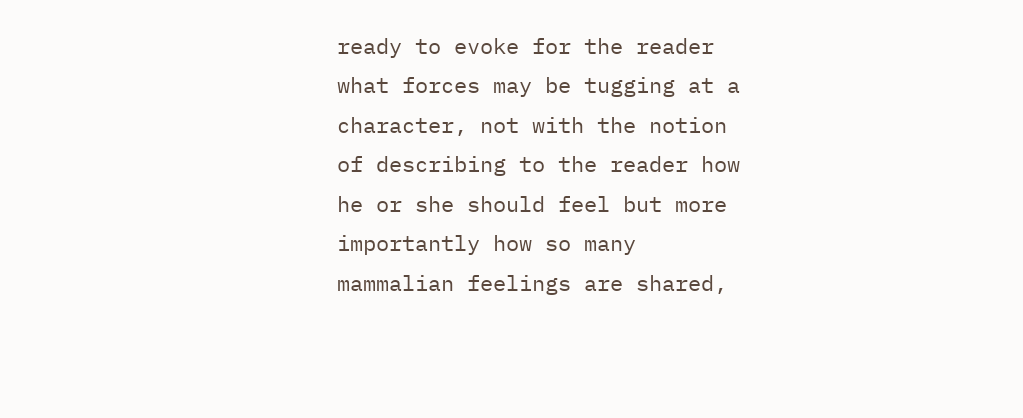ready to evoke for the reader what forces may be tugging at a character, not with the notion of describing to the reader how he or she should feel but more importantly how so many mammalian feelings are shared,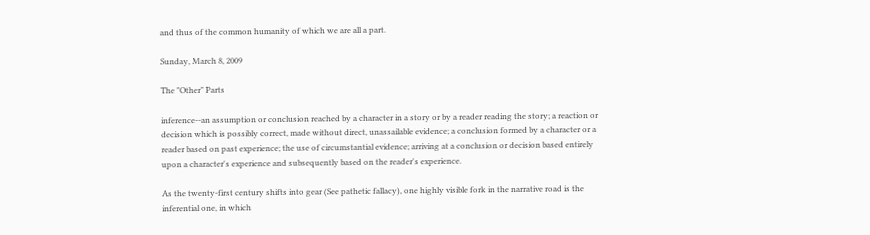and thus of the common humanity of which we are all a part.

Sunday, March 8, 2009

The "Other" Parts

inference--an assumption or conclusion reached by a character in a story or by a reader reading the story; a reaction or decision which is possibly correct, made without direct, unassailable evidence; a conclusion formed by a character or a reader based on past experience; the use of circumstantial evidence; arriving at a conclusion or decision based entirely upon a character's experience and subsequently based on the reader's experience.

As the twenty-first century shifts into gear (See pathetic fallacy), one highly visible fork in the narrative road is the inferential one, in which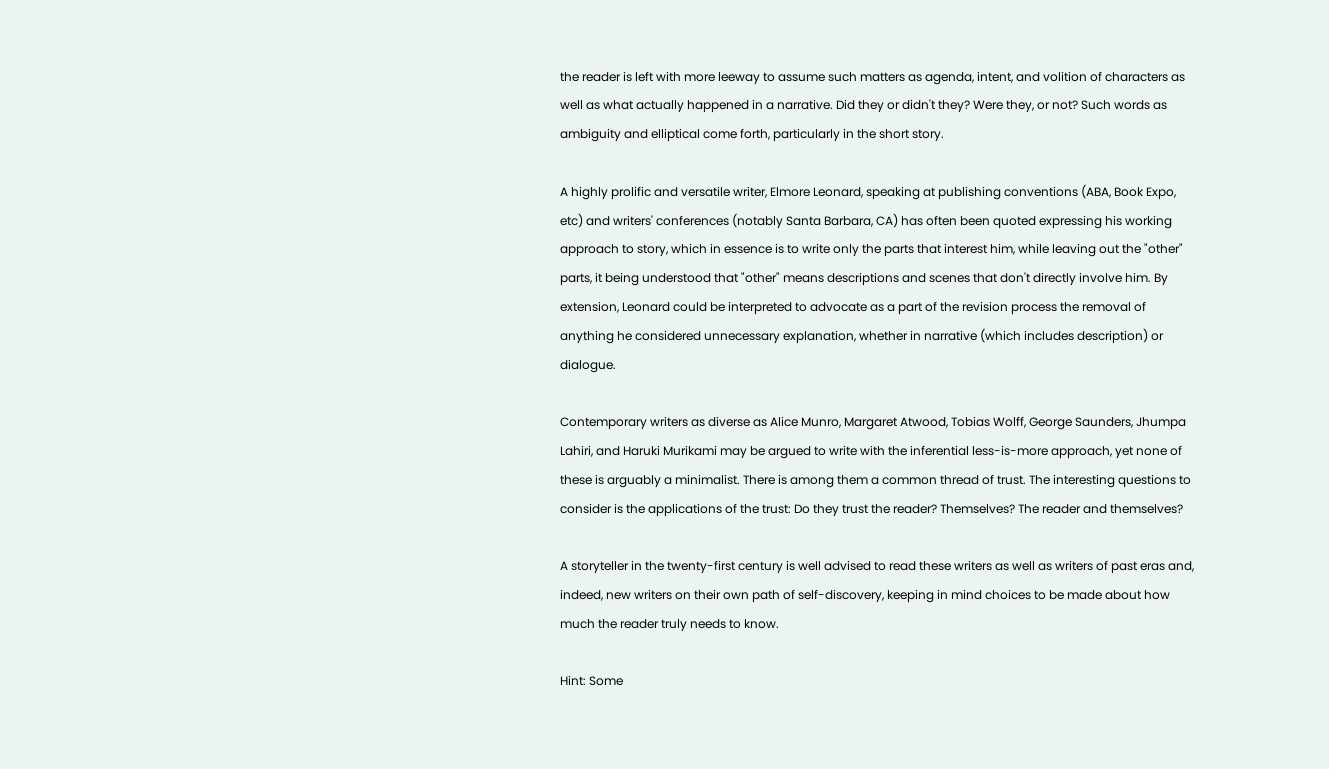the reader is left with more leeway to assume such matters as agenda, intent, and volition of characters as well as what actually happened in a narrative. Did they or didn't they? Were they, or not? Such words as ambiguity and elliptical come forth, particularly in the short story.

A highly prolific and versatile writer, Elmore Leonard, speaking at publishing conventions (ABA, Book Expo, etc) and writers' conferences (notably Santa Barbara, CA) has often been quoted expressing his working approach to story, which in essence is to write only the parts that interest him, while leaving out the "other" parts, it being understood that "other" means descriptions and scenes that don't directly involve him. By extension, Leonard could be interpreted to advocate as a part of the revision process the removal of anything he considered unnecessary explanation, whether in narrative (which includes description) or dialogue.

Contemporary writers as diverse as Alice Munro, Margaret Atwood, Tobias Wolff, George Saunders, Jhumpa Lahiri, and Haruki Murikami may be argued to write with the inferential less-is-more approach, yet none of these is arguably a minimalist. There is among them a common thread of trust. The interesting questions to consider is the applications of the trust: Do they trust the reader? Themselves? The reader and themselves?

A storyteller in the twenty-first century is well advised to read these writers as well as writers of past eras and, indeed, new writers on their own path of self-discovery, keeping in mind choices to be made about how much the reader truly needs to know.

Hint: Some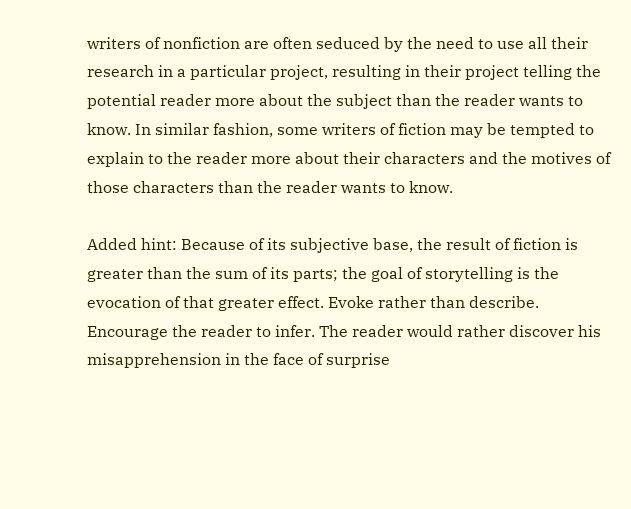writers of nonfiction are often seduced by the need to use all their research in a particular project, resulting in their project telling the potential reader more about the subject than the reader wants to know. In similar fashion, some writers of fiction may be tempted to explain to the reader more about their characters and the motives of those characters than the reader wants to know.

Added hint: Because of its subjective base, the result of fiction is greater than the sum of its parts; the goal of storytelling is the evocation of that greater effect. Evoke rather than describe. Encourage the reader to infer. The reader would rather discover his misapprehension in the face of surprise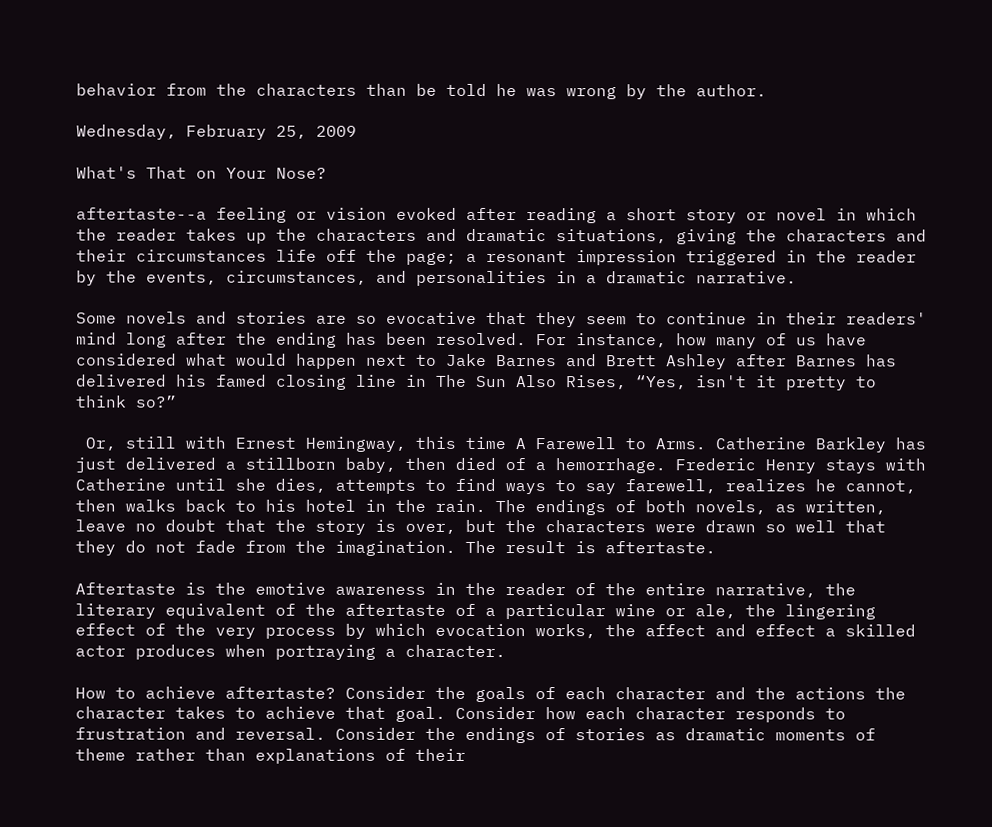behavior from the characters than be told he was wrong by the author.

Wednesday, February 25, 2009

What's That on Your Nose?

aftertaste--a feeling or vision evoked after reading a short story or novel in which the reader takes up the characters and dramatic situations, giving the characters and their circumstances life off the page; a resonant impression triggered in the reader by the events, circumstances, and personalities in a dramatic narrative.

Some novels and stories are so evocative that they seem to continue in their readers' mind long after the ending has been resolved. For instance, how many of us have considered what would happen next to Jake Barnes and Brett Ashley after Barnes has delivered his famed closing line in The Sun Also Rises, “Yes, isn't it pretty to think so?”

 Or, still with Ernest Hemingway, this time A Farewell to Arms. Catherine Barkley has just delivered a stillborn baby, then died of a hemorrhage. Frederic Henry stays with Catherine until she dies, attempts to find ways to say farewell, realizes he cannot, then walks back to his hotel in the rain. The endings of both novels, as written, leave no doubt that the story is over, but the characters were drawn so well that they do not fade from the imagination. The result is aftertaste.

Aftertaste is the emotive awareness in the reader of the entire narrative, the literary equivalent of the aftertaste of a particular wine or ale, the lingering effect of the very process by which evocation works, the affect and effect a skilled actor produces when portraying a character.

How to achieve aftertaste? Consider the goals of each character and the actions the character takes to achieve that goal. Consider how each character responds to frustration and reversal. Consider the endings of stories as dramatic moments of theme rather than explanations of their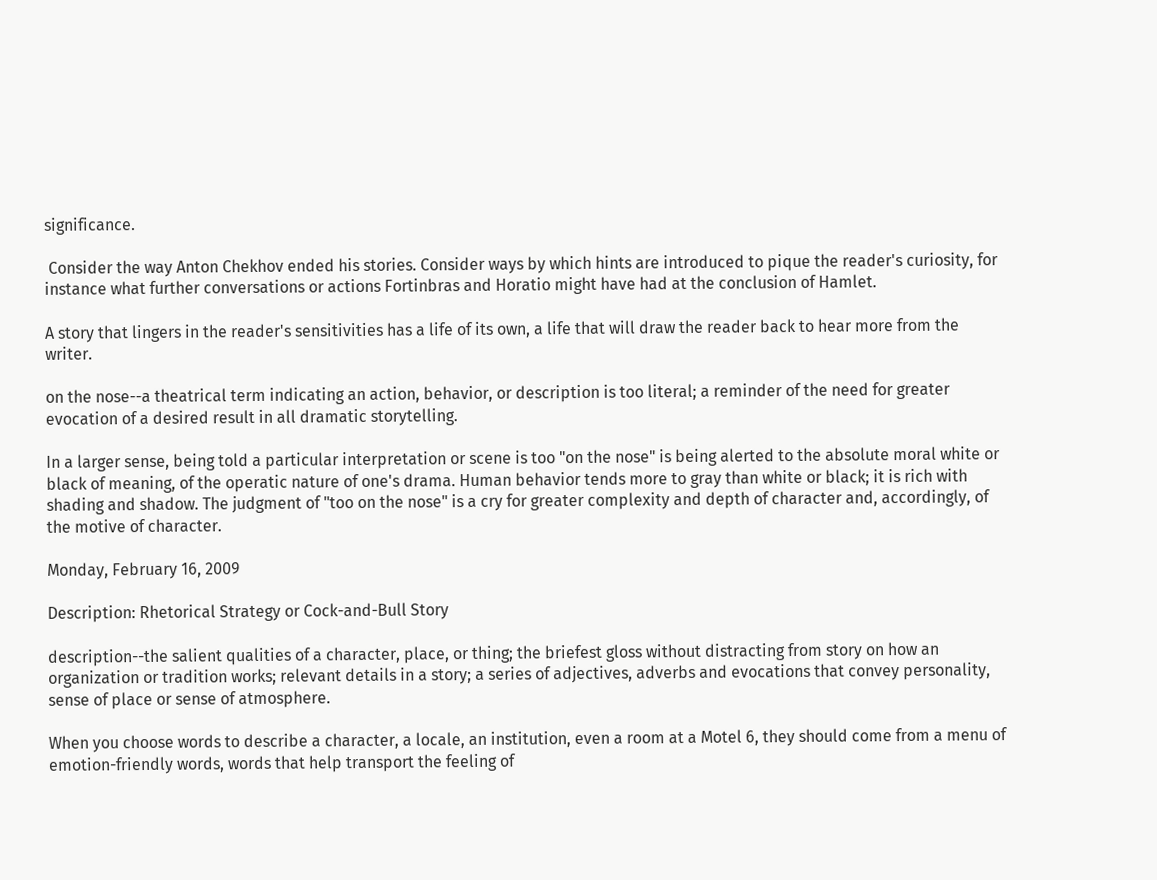significance.

 Consider the way Anton Chekhov ended his stories. Consider ways by which hints are introduced to pique the reader's curiosity, for instance what further conversations or actions Fortinbras and Horatio might have had at the conclusion of Hamlet.

A story that lingers in the reader's sensitivities has a life of its own, a life that will draw the reader back to hear more from the writer.

on the nose--a theatrical term indicating an action, behavior, or description is too literal; a reminder of the need for greater evocation of a desired result in all dramatic storytelling.

In a larger sense, being told a particular interpretation or scene is too "on the nose" is being alerted to the absolute moral white or black of meaning, of the operatic nature of one's drama. Human behavior tends more to gray than white or black; it is rich with shading and shadow. The judgment of "too on the nose" is a cry for greater complexity and depth of character and, accordingly, of the motive of character.

Monday, February 16, 2009

Description: Rhetorical Strategy or Cock-and-Bull Story

description--the salient qualities of a character, place, or thing; the briefest gloss without distracting from story on how an organization or tradition works; relevant details in a story; a series of adjectives, adverbs and evocations that convey personality, sense of place or sense of atmosphere.

When you choose words to describe a character, a locale, an institution, even a room at a Motel 6, they should come from a menu of emotion-friendly words, words that help transport the feeling of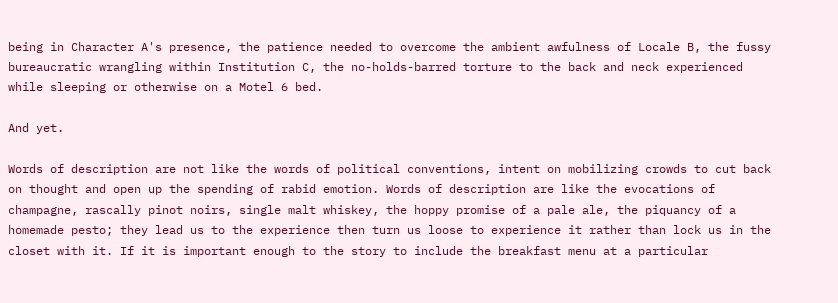being in Character A's presence, the patience needed to overcome the ambient awfulness of Locale B, the fussy bureaucratic wrangling within Institution C, the no-holds-barred torture to the back and neck experienced while sleeping or otherwise on a Motel 6 bed.

And yet.

Words of description are not like the words of political conventions, intent on mobilizing crowds to cut back on thought and open up the spending of rabid emotion. Words of description are like the evocations of champagne, rascally pinot noirs, single malt whiskey, the hoppy promise of a pale ale, the piquancy of a homemade pesto; they lead us to the experience then turn us loose to experience it rather than lock us in the closet with it. If it is important enough to the story to include the breakfast menu at a particular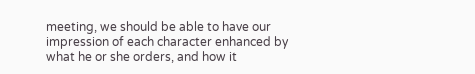meeting, we should be able to have our impression of each character enhanced by what he or she orders, and how it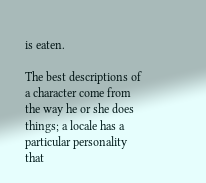is eaten.

The best descriptions of a character come from the way he or she does things; a locale has a particular personality that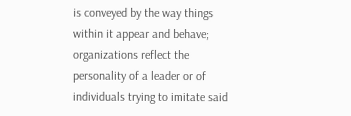is conveyed by the way things within it appear and behave; organizations reflect the personality of a leader or of individuals trying to imitate said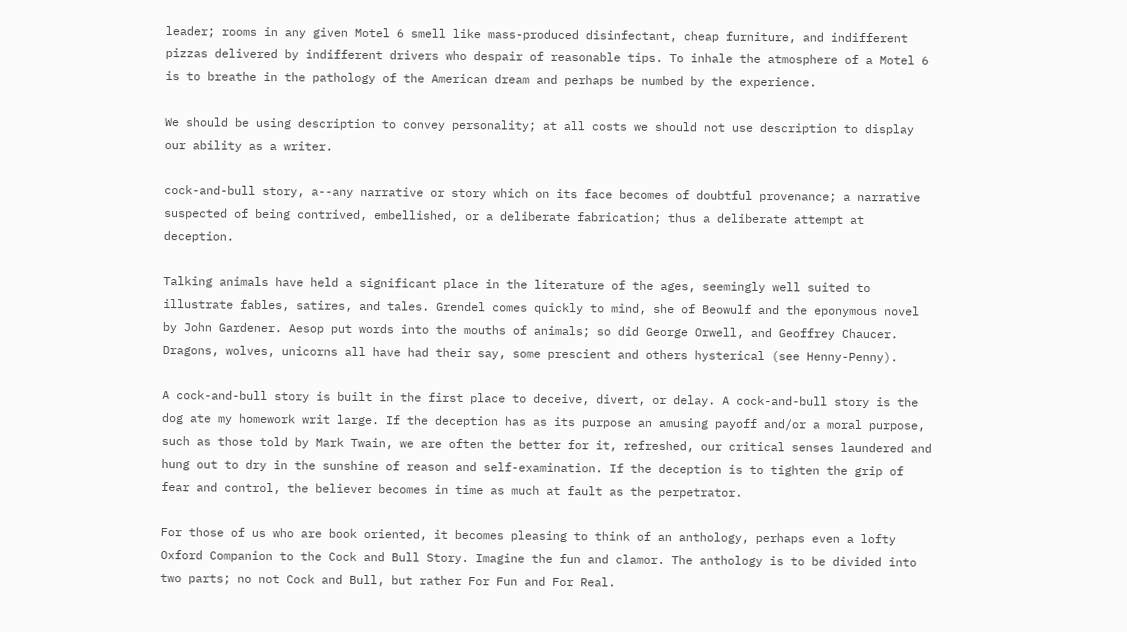leader; rooms in any given Motel 6 smell like mass-produced disinfectant, cheap furniture, and indifferent pizzas delivered by indifferent drivers who despair of reasonable tips. To inhale the atmosphere of a Motel 6 is to breathe in the pathology of the American dream and perhaps be numbed by the experience.

We should be using description to convey personality; at all costs we should not use description to display our ability as a writer.

cock-and-bull story, a--any narrative or story which on its face becomes of doubtful provenance; a narrative suspected of being contrived, embellished, or a deliberate fabrication; thus a deliberate attempt at deception.

Talking animals have held a significant place in the literature of the ages, seemingly well suited to illustrate fables, satires, and tales. Grendel comes quickly to mind, she of Beowulf and the eponymous novel by John Gardener. Aesop put words into the mouths of animals; so did George Orwell, and Geoffrey Chaucer. Dragons, wolves, unicorns all have had their say, some prescient and others hysterical (see Henny-Penny).

A cock-and-bull story is built in the first place to deceive, divert, or delay. A cock-and-bull story is the dog ate my homework writ large. If the deception has as its purpose an amusing payoff and/or a moral purpose, such as those told by Mark Twain, we are often the better for it, refreshed, our critical senses laundered and hung out to dry in the sunshine of reason and self-examination. If the deception is to tighten the grip of fear and control, the believer becomes in time as much at fault as the perpetrator.

For those of us who are book oriented, it becomes pleasing to think of an anthology, perhaps even a lofty Oxford Companion to the Cock and Bull Story. Imagine the fun and clamor. The anthology is to be divided into two parts; no not Cock and Bull, but rather For Fun and For Real.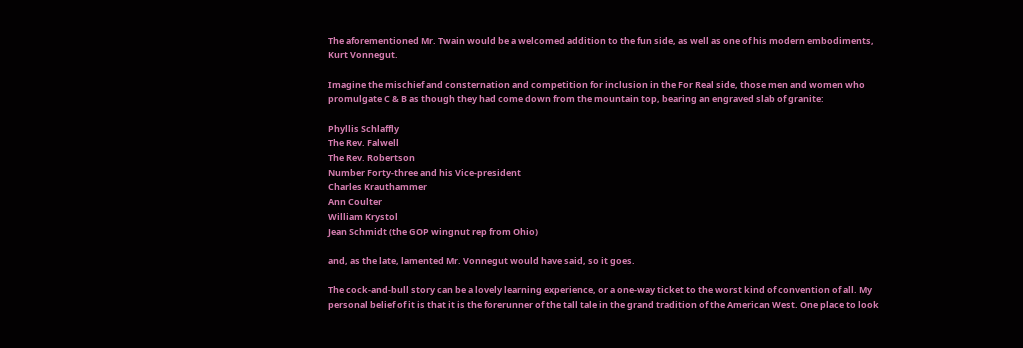The aforementioned Mr. Twain would be a welcomed addition to the fun side, as well as one of his modern embodiments, Kurt Vonnegut.

Imagine the mischief and consternation and competition for inclusion in the For Real side, those men and women who promulgate C & B as though they had come down from the mountain top, bearing an engraved slab of granite:

Phyllis Schlaffly
The Rev. Falwell
The Rev. Robertson
Number Forty-three and his Vice-president
Charles Krauthammer
Ann Coulter
William Krystol
Jean Schmidt (the GOP wingnut rep from Ohio)

and, as the late, lamented Mr. Vonnegut would have said, so it goes.

The cock-and-bull story can be a lovely learning experience, or a one-way ticket to the worst kind of convention of all. My personal belief of it is that it is the forerunner of the tall tale in the grand tradition of the American West. One place to look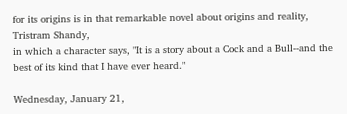for its origins is in that remarkable novel about origins and reality, Tristram Shandy,
in which a character says, "It is a story about a Cock and a Bull--and the best of its kind that I have ever heard."

Wednesday, January 21,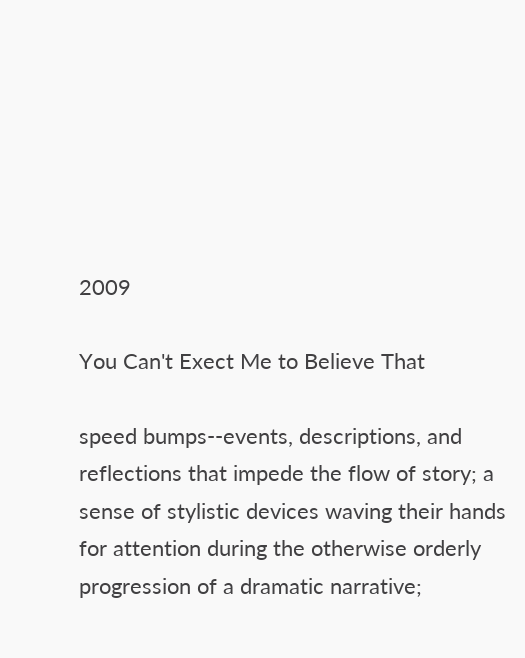2009

You Can't Exect Me to Believe That

speed bumps--events, descriptions, and reflections that impede the flow of story; a sense of stylistic devices waving their hands for attention during the otherwise orderly progression of a dramatic narrative;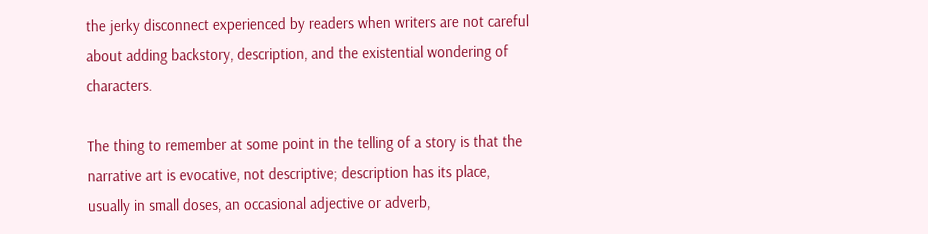the jerky disconnect experienced by readers when writers are not careful about adding backstory, description, and the existential wondering of characters.

The thing to remember at some point in the telling of a story is that the narrative art is evocative, not descriptive; description has its place, usually in small doses, an occasional adjective or adverb,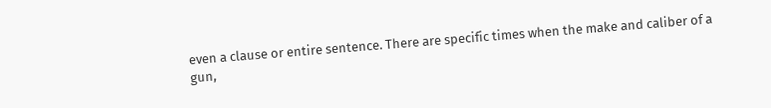even a clause or entire sentence. There are specific times when the make and caliber of a gun,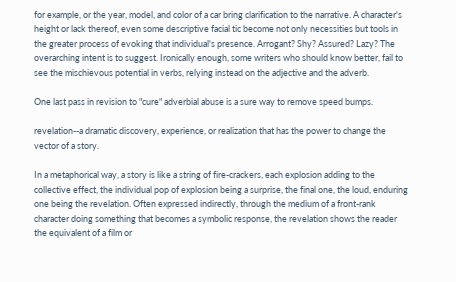for example, or the year, model, and color of a car bring clarification to the narrative. A character's height or lack thereof, even some descriptive facial tic become not only necessities but tools in the greater process of evoking that individual's presence. Arrogant? Shy? Assured? Lazy? The overarching intent is to suggest. Ironically enough, some writers who should know better, fail to see the mischievous potential in verbs, relying instead on the adjective and the adverb.

One last pass in revision to "cure" adverbial abuse is a sure way to remove speed bumps.

revelation--a dramatic discovery, experience, or realization that has the power to change the vector of a story.

In a metaphorical way, a story is like a string of fire-crackers, each explosion adding to the collective effect, the individual pop of explosion being a surprise, the final one, the loud, enduring one being the revelation. Often expressed indirectly, through the medium of a front-rank character doing something that becomes a symbolic response, the revelation shows the reader the equivalent of a film or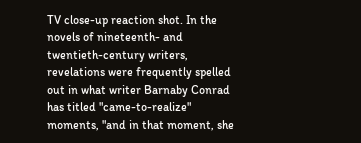TV close-up reaction shot. In the novels of nineteenth- and twentieth-century writers, revelations were frequently spelled out in what writer Barnaby Conrad has titled "came-to-realize" moments, "and in that moment, she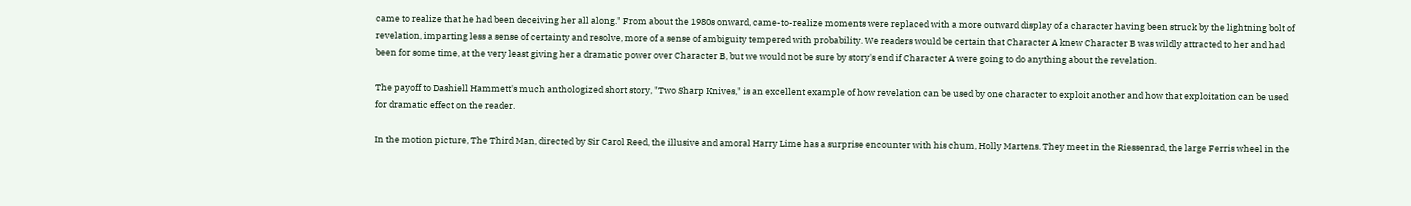came to realize that he had been deceiving her all along." From about the 1980s onward, came-to-realize moments were replaced with a more outward display of a character having been struck by the lightning bolt of revelation, imparting less a sense of certainty and resolve, more of a sense of ambiguity tempered with probability. We readers would be certain that Character A knew Character B was wildly attracted to her and had been for some time, at the very least giving her a dramatic power over Character B, but we would not be sure by story's end if Character A were going to do anything about the revelation.

The payoff to Dashiell Hammett's much anthologized short story, "Two Sharp Knives," is an excellent example of how revelation can be used by one character to exploit another and how that exploitation can be used for dramatic effect on the reader.

In the motion picture, The Third Man, directed by Sir Carol Reed, the illusive and amoral Harry Lime has a surprise encounter with his chum, Holly Martens. They meet in the Riessenrad, the large Ferris wheel in the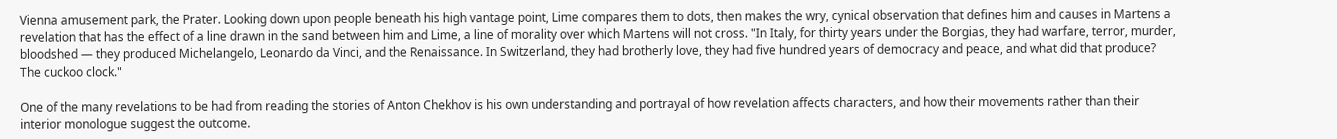Vienna amusement park, the Prater. Looking down upon people beneath his high vantage point, Lime compares them to dots, then makes the wry, cynical observation that defines him and causes in Martens a revelation that has the effect of a line drawn in the sand between him and Lime, a line of morality over which Martens will not cross. "In Italy, for thirty years under the Borgias, they had warfare, terror, murder, bloodshed — they produced Michelangelo, Leonardo da Vinci, and the Renaissance. In Switzerland, they had brotherly love, they had five hundred years of democracy and peace, and what did that produce? The cuckoo clock."

One of the many revelations to be had from reading the stories of Anton Chekhov is his own understanding and portrayal of how revelation affects characters, and how their movements rather than their interior monologue suggest the outcome.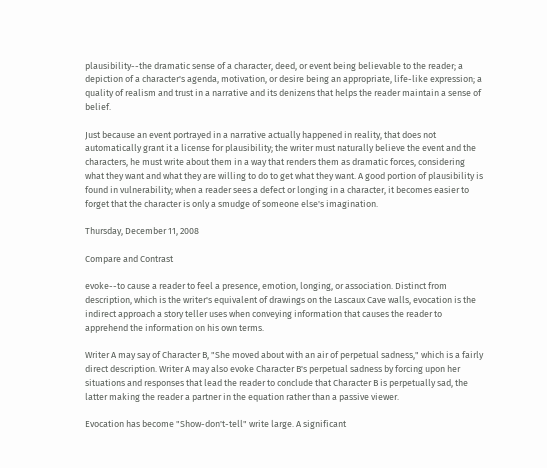plausibility--the dramatic sense of a character, deed, or event being believable to the reader; a depiction of a character's agenda, motivation, or desire being an appropriate, life-like expression; a quality of realism and trust in a narrative and its denizens that helps the reader maintain a sense of belief.

Just because an event portrayed in a narrative actually happened in reality, that does not automatically grant it a license for plausibility; the writer must naturally believe the event and the characters, he must write about them in a way that renders them as dramatic forces, considering what they want and what they are willing to do to get what they want. A good portion of plausibility is found in vulnerability; when a reader sees a defect or longing in a character, it becomes easier to forget that the character is only a smudge of someone else's imagination.

Thursday, December 11, 2008

Compare and Contrast

evoke--to cause a reader to feel a presence, emotion, longing, or association. Distinct from description, which is the writer's equivalent of drawings on the Lascaux Cave walls, evocation is the indirect approach a story teller uses when conveying information that causes the reader to apprehend the information on his own terms.

Writer A may say of Character B, "She moved about with an air of perpetual sadness," which is a fairly direct description. Writer A may also evoke Character B's perpetual sadness by forcing upon her situations and responses that lead the reader to conclude that Character B is perpetually sad, the latter making the reader a partner in the equation rather than a passive viewer.

Evocation has become "Show-don't-tell" write large. A significant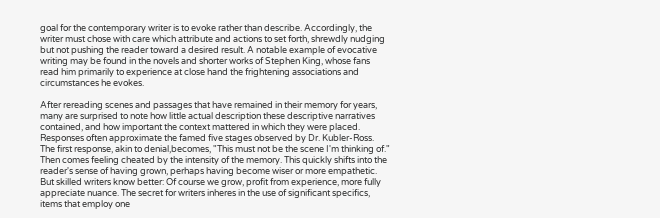goal for the contemporary writer is to evoke rather than describe. Accordingly, the writer must chose with care which attribute and actions to set forth, shrewdly nudging but not pushing the reader toward a desired result. A notable example of evocative writing may be found in the novels and shorter works of Stephen King, whose fans read him primarily to experience at close hand the frightening associations and circumstances he evokes.

After rereading scenes and passages that have remained in their memory for years, many are surprised to note how little actual description these descriptive narratives contained, and how important the context mattered in which they were placed. Responses often approximate the famed five stages observed by Dr. Kubler-Ross. The first response, akin to denial,becomes, "This must not be the scene I'm thinking of." Then comes feeling cheated by the intensity of the memory. This quickly shifts into the reader's sense of having grown, perhaps having become wiser or more empathetic. But skilled writers know better: Of course we grow, profit from experience, more fully appreciate nuance. The secret for writers inheres in the use of significant specifics, items that employ one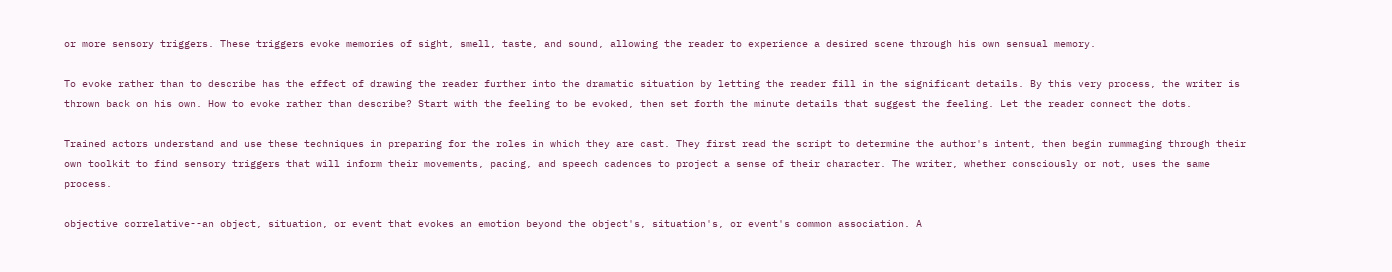or more sensory triggers. These triggers evoke memories of sight, smell, taste, and sound, allowing the reader to experience a desired scene through his own sensual memory.

To evoke rather than to describe has the effect of drawing the reader further into the dramatic situation by letting the reader fill in the significant details. By this very process, the writer is thrown back on his own. How to evoke rather than describe? Start with the feeling to be evoked, then set forth the minute details that suggest the feeling. Let the reader connect the dots.

Trained actors understand and use these techniques in preparing for the roles in which they are cast. They first read the script to determine the author's intent, then begin rummaging through their own toolkit to find sensory triggers that will inform their movements, pacing, and speech cadences to project a sense of their character. The writer, whether consciously or not, uses the same process.

objective correlative--an object, situation, or event that evokes an emotion beyond the object's, situation's, or event's common association. A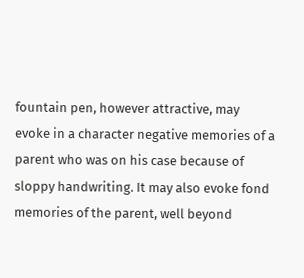fountain pen, however attractive, may evoke in a character negative memories of a parent who was on his case because of sloppy handwriting. It may also evoke fond memories of the parent, well beyond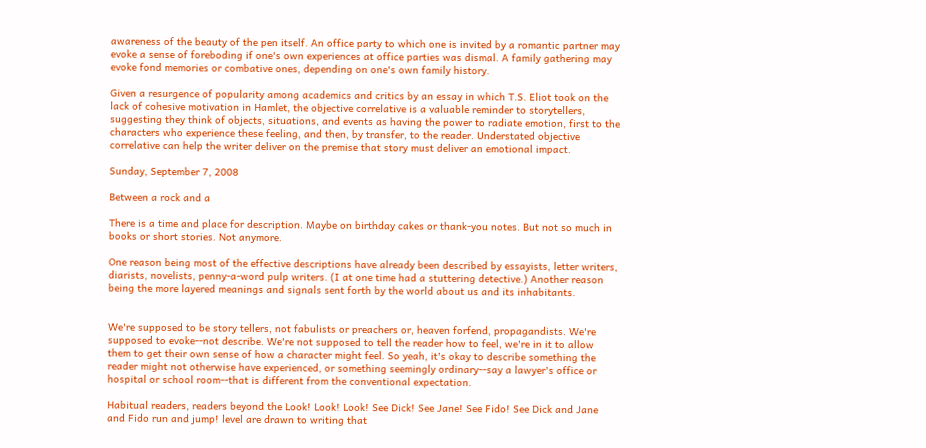awareness of the beauty of the pen itself. An office party to which one is invited by a romantic partner may evoke a sense of foreboding if one's own experiences at office parties was dismal. A family gathering may evoke fond memories or combative ones, depending on one's own family history.

Given a resurgence of popularity among academics and critics by an essay in which T.S. Eliot took on the lack of cohesive motivation in Hamlet, the objective correlative is a valuable reminder to storytellers, suggesting they think of objects, situations, and events as having the power to radiate emotion, first to the characters who experience these feeling, and then, by transfer, to the reader. Understated objective correlative can help the writer deliver on the premise that story must deliver an emotional impact.

Sunday, September 7, 2008

Between a rock and a

There is a time and place for description. Maybe on birthday cakes or thank-you notes. But not so much in books or short stories. Not anymore.

One reason being most of the effective descriptions have already been described by essayists, letter writers, diarists, novelists, penny-a-word pulp writers. (I at one time had a stuttering detective.) Another reason being the more layered meanings and signals sent forth by the world about us and its inhabitants.


We're supposed to be story tellers, not fabulists or preachers or, heaven forfend, propagandists. We're supposed to evoke--not describe. We're not supposed to tell the reader how to feel, we're in it to allow them to get their own sense of how a character might feel. So yeah, it's okay to describe something the reader might not otherwise have experienced, or something seemingly ordinary--say a lawyer's office or hospital or school room--that is different from the conventional expectation.

Habitual readers, readers beyond the Look! Look! Look! See Dick! See Jane! See Fido! See Dick and Jane and Fido run and jump! level are drawn to writing that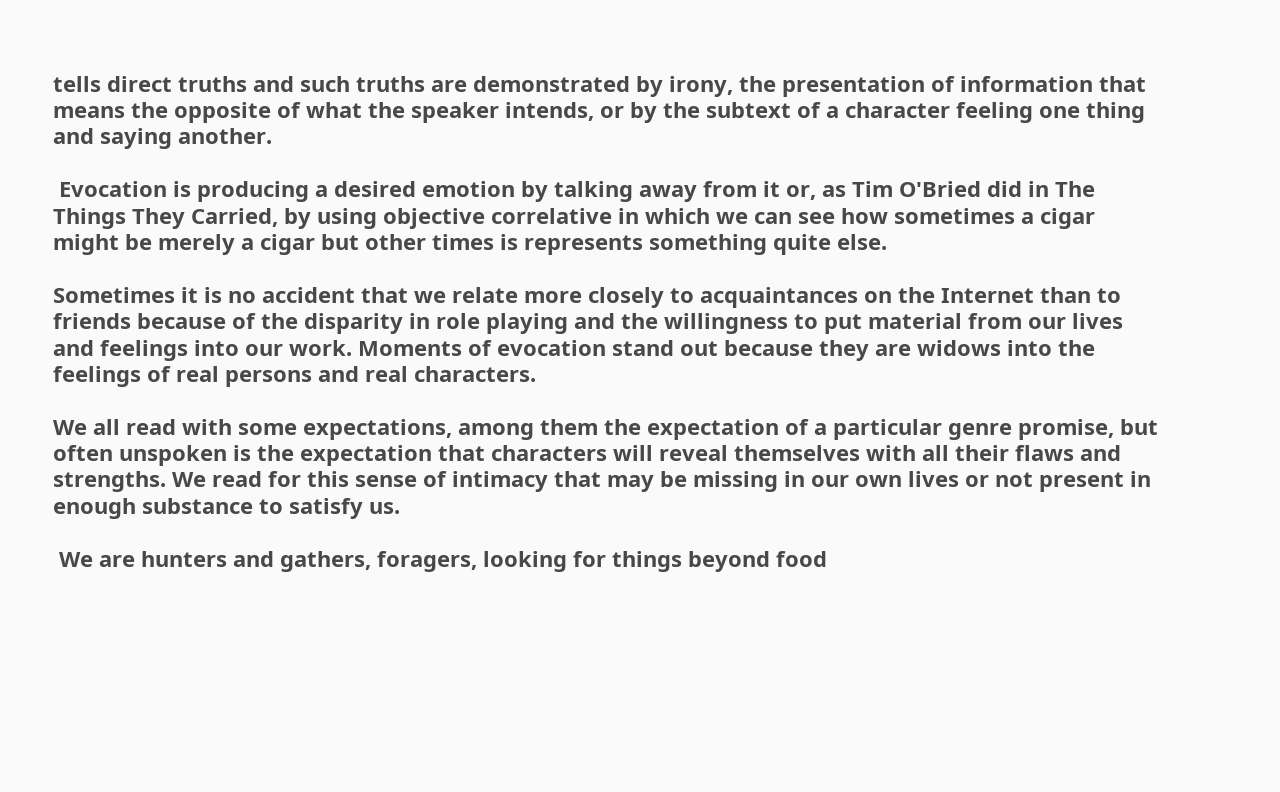tells direct truths and such truths are demonstrated by irony, the presentation of information that means the opposite of what the speaker intends, or by the subtext of a character feeling one thing and saying another.

 Evocation is producing a desired emotion by talking away from it or, as Tim O'Bried did in The Things They Carried, by using objective correlative in which we can see how sometimes a cigar might be merely a cigar but other times is represents something quite else.

Sometimes it is no accident that we relate more closely to acquaintances on the Internet than to friends because of the disparity in role playing and the willingness to put material from our lives and feelings into our work. Moments of evocation stand out because they are widows into the feelings of real persons and real characters.

We all read with some expectations, among them the expectation of a particular genre promise, but often unspoken is the expectation that characters will reveal themselves with all their flaws and strengths. We read for this sense of intimacy that may be missing in our own lives or not present in enough substance to satisfy us.

 We are hunters and gathers, foragers, looking for things beyond food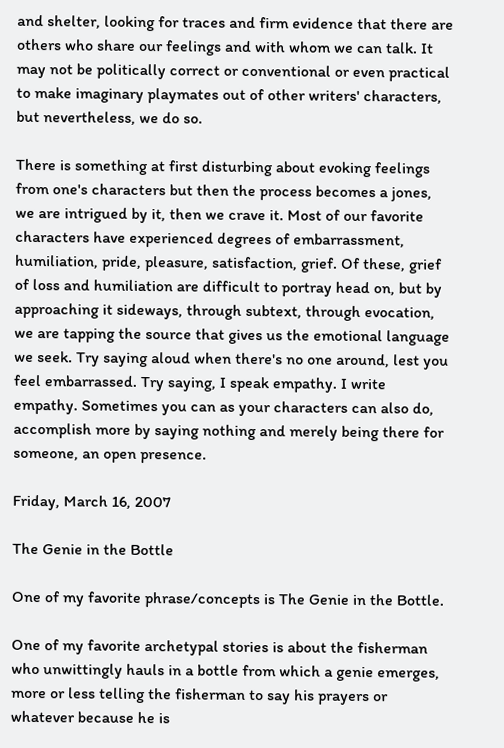and shelter, looking for traces and firm evidence that there are others who share our feelings and with whom we can talk. It may not be politically correct or conventional or even practical to make imaginary playmates out of other writers' characters, but nevertheless, we do so.

There is something at first disturbing about evoking feelings from one's characters but then the process becomes a jones, we are intrigued by it, then we crave it. Most of our favorite characters have experienced degrees of embarrassment, humiliation, pride, pleasure, satisfaction, grief. Of these, grief of loss and humiliation are difficult to portray head on, but by approaching it sideways, through subtext, through evocation, we are tapping the source that gives us the emotional language we seek. Try saying aloud when there's no one around, lest you feel embarrassed. Try saying, I speak empathy. I write empathy. Sometimes you can as your characters can also do, accomplish more by saying nothing and merely being there for someone, an open presence.

Friday, March 16, 2007

The Genie in the Bottle

One of my favorite phrase/concepts is The Genie in the Bottle.

One of my favorite archetypal stories is about the fisherman who unwittingly hauls in a bottle from which a genie emerges, more or less telling the fisherman to say his prayers or whatever because he is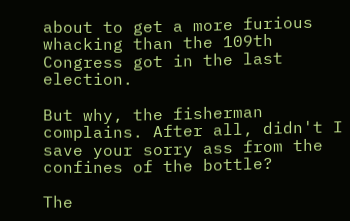about to get a more furious whacking than the 109th Congress got in the last election.

But why, the fisherman complains. After all, didn't I save your sorry ass from the confines of the bottle?

The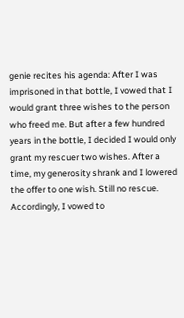genie recites his agenda: After I was imprisoned in that bottle, I vowed that I would grant three wishes to the person who freed me. But after a few hundred years in the bottle, I decided I would only grant my rescuer two wishes. After a time, my generosity shrank and I lowered the offer to one wish. Still no rescue. Accordingly, I vowed to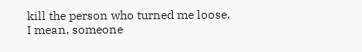kill the person who turned me loose. I mean, someone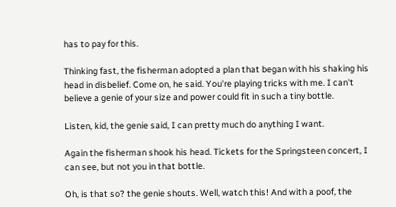has to pay for this.

Thinking fast, the fisherman adopted a plan that began with his shaking his head in disbelief. Come on, he said. You're playing tricks with me. I can't believe a genie of your size and power could fit in such a tiny bottle.

Listen, kid, the genie said, I can pretty much do anything I want.

Again the fisherman shook his head. Tickets for the Springsteen concert, I can see, but not you in that bottle.

Oh, is that so? the genie shouts. Well, watch this! And with a poof, the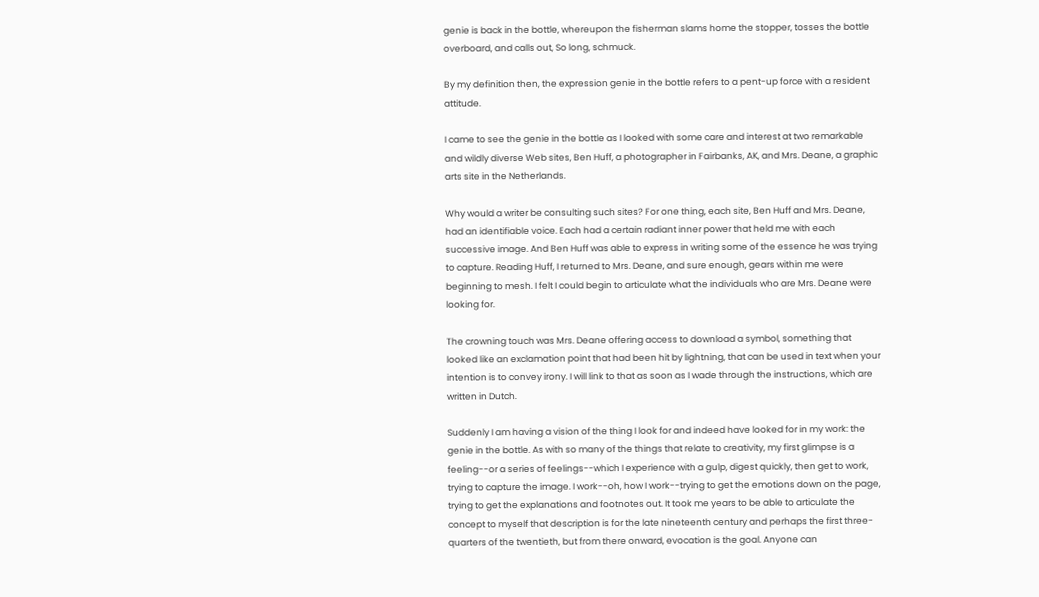genie is back in the bottle, whereupon the fisherman slams home the stopper, tosses the bottle overboard, and calls out, So long, schmuck.

By my definition then, the expression genie in the bottle refers to a pent-up force with a resident attitude.

I came to see the genie in the bottle as I looked with some care and interest at two remarkable and wildly diverse Web sites, Ben Huff, a photographer in Fairbanks, AK, and Mrs. Deane, a graphic arts site in the Netherlands.

Why would a writer be consulting such sites? For one thing, each site, Ben Huff and Mrs. Deane, had an identifiable voice. Each had a certain radiant inner power that held me with each successive image. And Ben Huff was able to express in writing some of the essence he was trying to capture. Reading Huff, I returned to Mrs. Deane, and sure enough, gears within me were beginning to mesh. I felt I could begin to articulate what the individuals who are Mrs. Deane were looking for.

The crowning touch was Mrs. Deane offering access to download a symbol, something that looked like an exclamation point that had been hit by lightning, that can be used in text when your intention is to convey irony. I will link to that as soon as I wade through the instructions, which are written in Dutch.

Suddenly I am having a vision of the thing I look for and indeed have looked for in my work: the genie in the bottle. As with so many of the things that relate to creativity, my first glimpse is a feeling--or a series of feelings--which I experience with a gulp, digest quickly, then get to work, trying to capture the image. I work--oh, how I work--trying to get the emotions down on the page, trying to get the explanations and footnotes out. It took me years to be able to articulate the concept to myself that description is for the late nineteenth century and perhaps the first three-quarters of the twentieth, but from there onward, evocation is the goal. Anyone can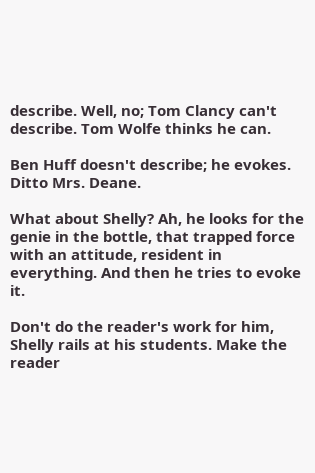describe. Well, no; Tom Clancy can't describe. Tom Wolfe thinks he can.

Ben Huff doesn't describe; he evokes. Ditto Mrs. Deane.

What about Shelly? Ah, he looks for the genie in the bottle, that trapped force with an attitude, resident in everything. And then he tries to evoke it.

Don't do the reader's work for him, Shelly rails at his students. Make the reader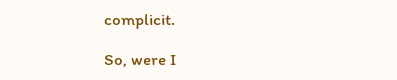complicit.

So, were I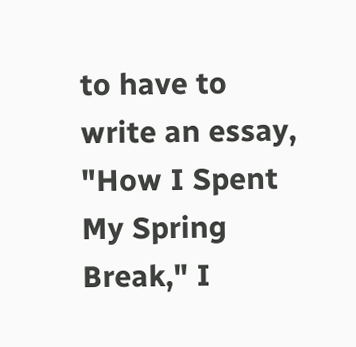to have to write an essay, "How I Spent My Spring Break," I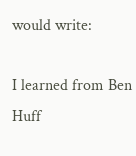would write:

I learned from Ben Huff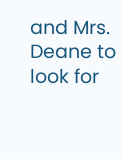and Mrs. Deane to look for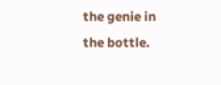the genie in the bottle.